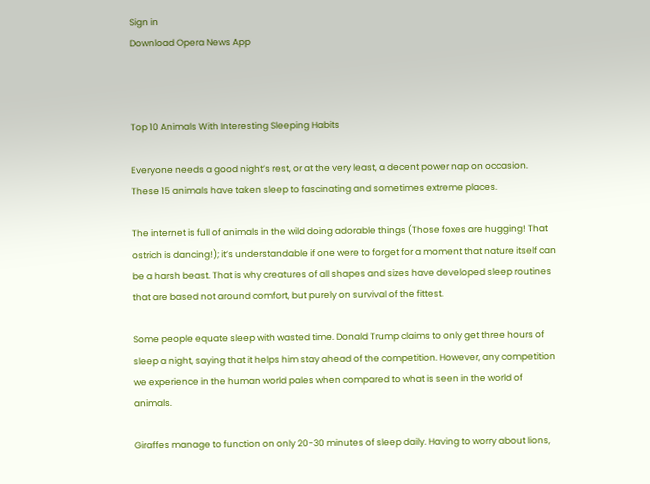Sign in
Download Opera News App



Top 10 Animals With Interesting Sleeping Habits

Everyone needs a good night’s rest, or at the very least, a decent power nap on occasion. These 15 animals have taken sleep to fascinating and sometimes extreme places.

The internet is full of animals in the wild doing adorable things (Those foxes are hugging! That ostrich is dancing!); it’s understandable if one were to forget for a moment that nature itself can be a harsh beast. That is why creatures of all shapes and sizes have developed sleep routines that are based not around comfort, but purely on survival of the fittest.

Some people equate sleep with wasted time. Donald Trump claims to only get three hours of sleep a night, saying that it helps him stay ahead of the competition. However, any competition we experience in the human world pales when compared to what is seen in the world of animals.

Giraffes manage to function on only 20-30 minutes of sleep daily. Having to worry about lions,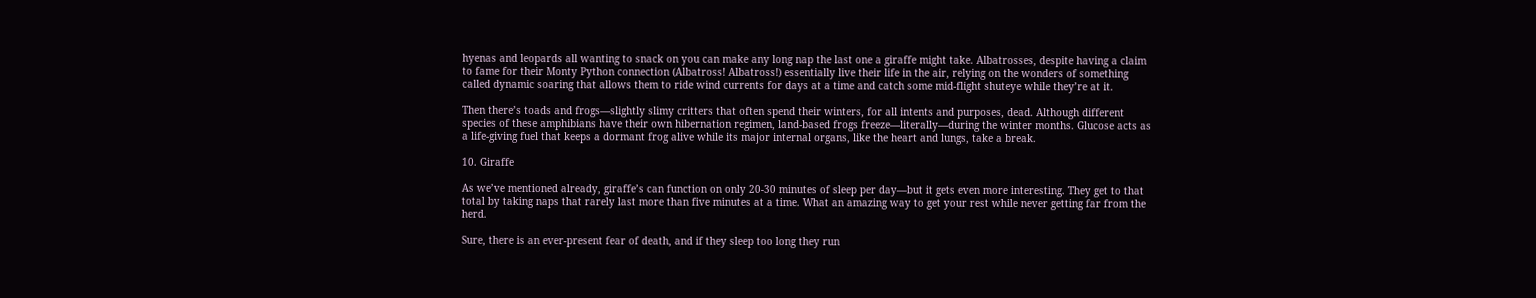hyenas and leopards all wanting to snack on you can make any long nap the last one a giraffe might take. Albatrosses, despite having a claim to fame for their Monty Python connection (Albatross! Albatross!) essentially live their life in the air, relying on the wonders of something called dynamic soaring that allows them to ride wind currents for days at a time and catch some mid-flight shuteye while they’re at it.

Then there’s toads and frogs—slightly slimy critters that often spend their winters, for all intents and purposes, dead. Although different species of these amphibians have their own hibernation regimen, land-based frogs freeze—literally—during the winter months. Glucose acts as a life-giving fuel that keeps a dormant frog alive while its major internal organs, like the heart and lungs, take a break.

10. Giraffe

As we’ve mentioned already, giraffe’s can function on only 20-30 minutes of sleep per day—but it gets even more interesting. They get to that total by taking naps that rarely last more than five minutes at a time. What an amazing way to get your rest while never getting far from the herd.

Sure, there is an ever-present fear of death, and if they sleep too long they run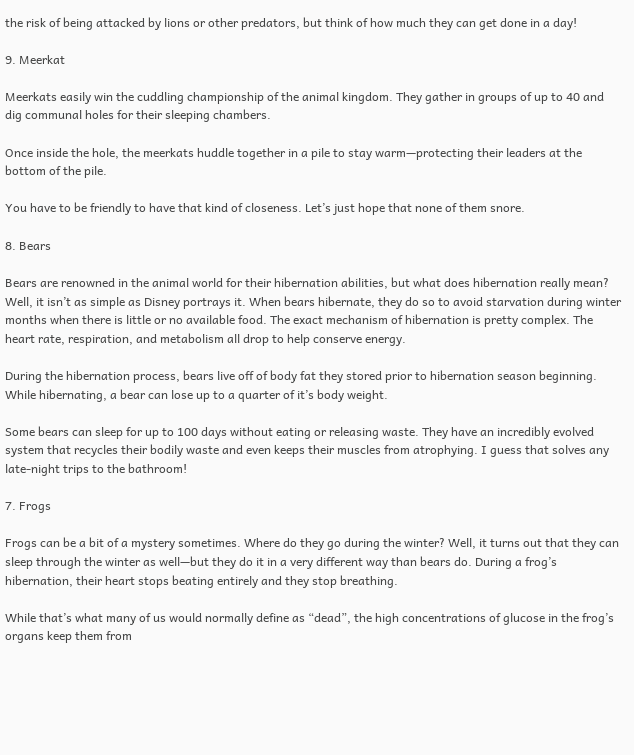the risk of being attacked by lions or other predators, but think of how much they can get done in a day!

9. Meerkat

Meerkats easily win the cuddling championship of the animal kingdom. They gather in groups of up to 40 and dig communal holes for their sleeping chambers.

Once inside the hole, the meerkats huddle together in a pile to stay warm—protecting their leaders at the bottom of the pile.

You have to be friendly to have that kind of closeness. Let’s just hope that none of them snore.

8. Bears

Bears are renowned in the animal world for their hibernation abilities, but what does hibernation really mean? Well, it isn’t as simple as Disney portrays it. When bears hibernate, they do so to avoid starvation during winter months when there is little or no available food. The exact mechanism of hibernation is pretty complex. The heart rate, respiration, and metabolism all drop to help conserve energy.

During the hibernation process, bears live off of body fat they stored prior to hibernation season beginning. While hibernating, a bear can lose up to a quarter of it’s body weight.

Some bears can sleep for up to 100 days without eating or releasing waste. They have an incredibly evolved system that recycles their bodily waste and even keeps their muscles from atrophying. I guess that solves any late-night trips to the bathroom!

7. Frogs

Frogs can be a bit of a mystery sometimes. Where do they go during the winter? Well, it turns out that they can sleep through the winter as well—but they do it in a very different way than bears do. During a frog’s hibernation, their heart stops beating entirely and they stop breathing.

While that’s what many of us would normally define as “dead”, the high concentrations of glucose in the frog’s organs keep them from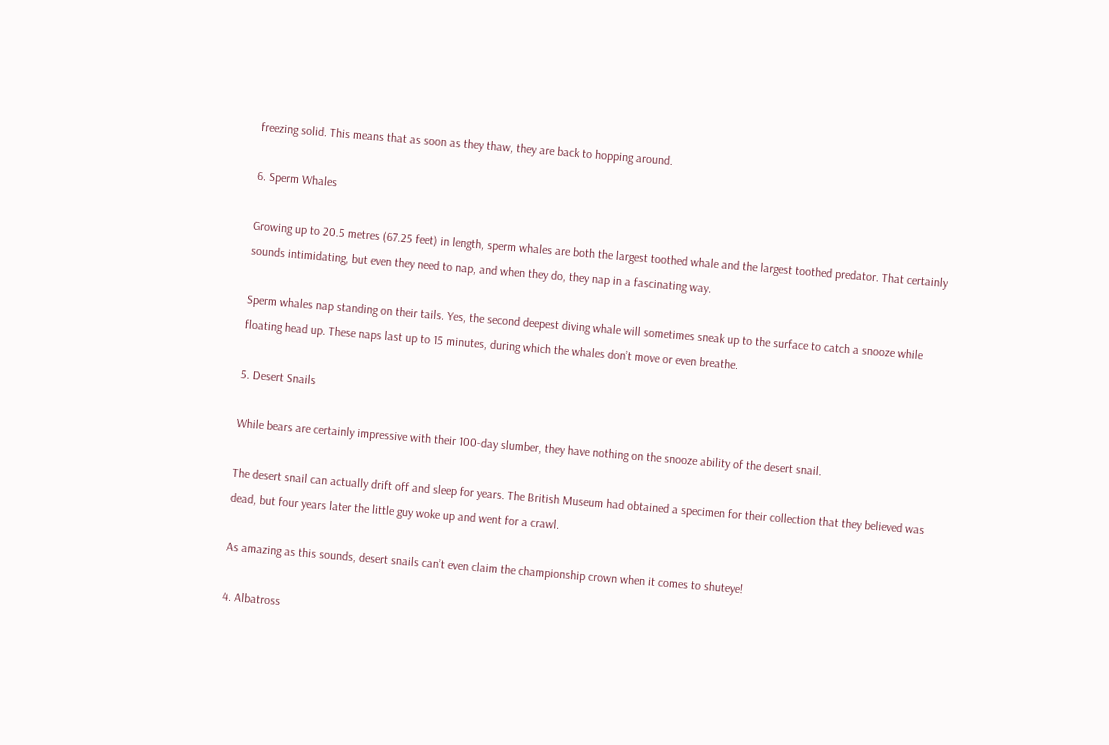freezing solid. This means that as soon as they thaw, they are back to hopping around.

6. Sperm Whales

Growing up to 20.5 metres (67.25 feet) in length, sperm whales are both the largest toothed whale and the largest toothed predator. That certainly sounds intimidating, but even they need to nap, and when they do, they nap in a fascinating way.

Sperm whales nap standing on their tails. Yes, the second deepest diving whale will sometimes sneak up to the surface to catch a snooze while floating head up. These naps last up to 15 minutes, during which the whales don’t move or even breathe.

5. Desert Snails

While bears are certainly impressive with their 100-day slumber, they have nothing on the snooze ability of the desert snail.

The desert snail can actually drift off and sleep for years. The British Museum had obtained a specimen for their collection that they believed was dead, but four years later the little guy woke up and went for a crawl.

As amazing as this sounds, desert snails can’t even claim the championship crown when it comes to shuteye!

4. Albatross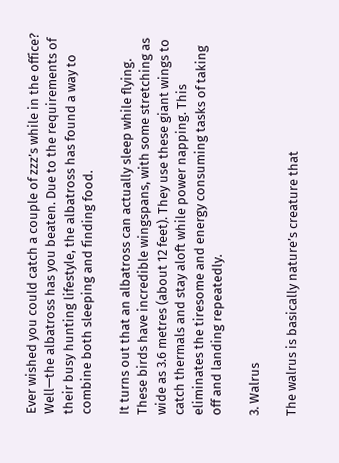Ever wished you could catch a couple of zzz’s while in the office? Well—the albatross has you beaten. Due to the requirements of their busy hunting lifestyle, the albatross has found a way to combine both sleeping and finding food.

It turns out that an albatross can actually sleep while flying. These birds have incredible wingspans, with some stretching as wide as 3.6 metres (about 12 feet). They use these giant wings to catch thermals and stay aloft while power napping. This eliminates the tiresome and energy consuming tasks of taking off and landing repeatedly.

3. Walrus

The walrus is basically nature’s creature that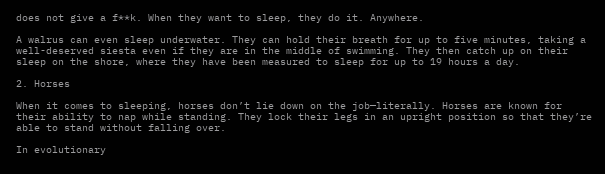does not give a f**k. When they want to sleep, they do it. Anywhere.

A walrus can even sleep underwater. They can hold their breath for up to five minutes, taking a well-deserved siesta even if they are in the middle of swimming. They then catch up on their sleep on the shore, where they have been measured to sleep for up to 19 hours a day.

2. Horses

When it comes to sleeping, horses don’t lie down on the job—literally. Horses are known for their ability to nap while standing. They lock their legs in an upright position so that they’re able to stand without falling over.

In evolutionary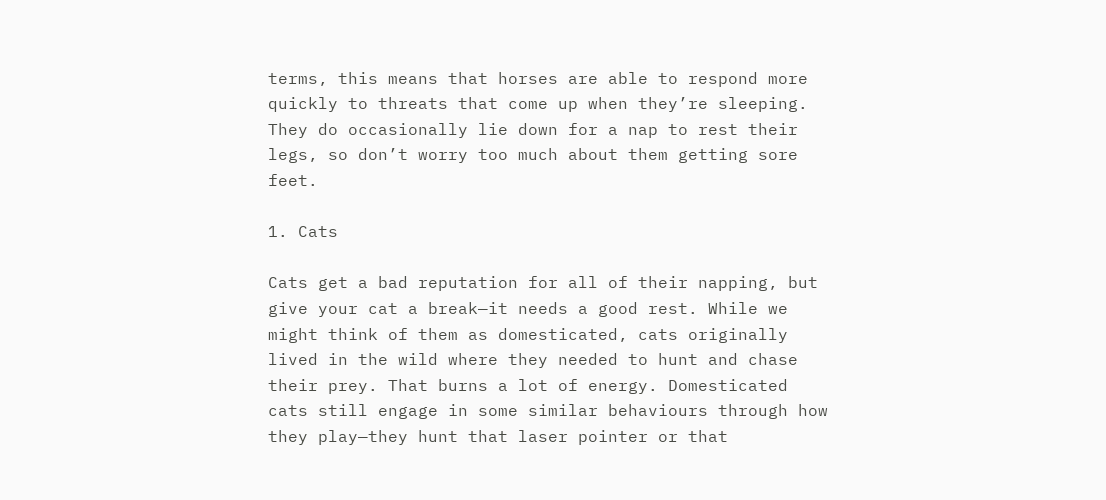terms, this means that horses are able to respond more quickly to threats that come up when they’re sleeping. They do occasionally lie down for a nap to rest their legs, so don’t worry too much about them getting sore feet.

1. Cats

Cats get a bad reputation for all of their napping, but give your cat a break—it needs a good rest. While we might think of them as domesticated, cats originally lived in the wild where they needed to hunt and chase their prey. That burns a lot of energy. Domesticated cats still engage in some similar behaviours through how they play—they hunt that laser pointer or that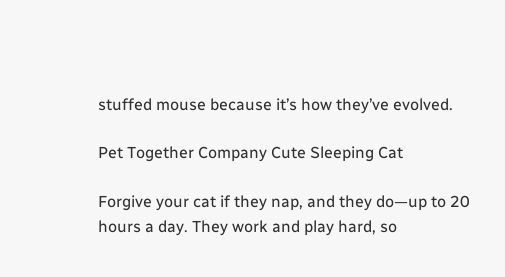stuffed mouse because it’s how they’ve evolved.

Pet Together Company Cute Sleeping Cat

Forgive your cat if they nap, and they do—up to 20 hours a day. They work and play hard, so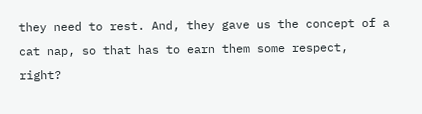they need to rest. And, they gave us the concept of a cat nap, so that has to earn them some respect, right?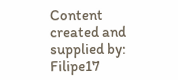Content created and supplied by: Filipe17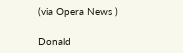(via Opera News )

Donald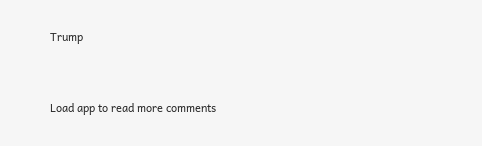Trump


Load app to read more comments